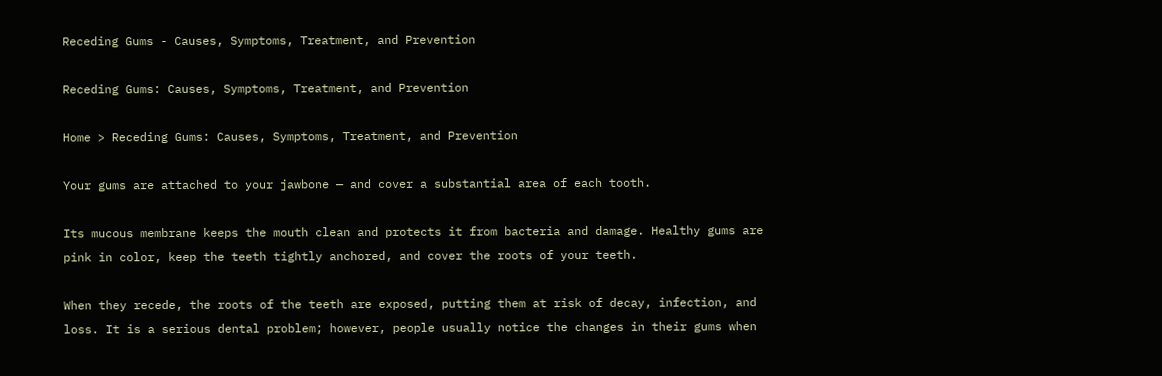Receding Gums - Causes, Symptoms, Treatment, and Prevention

Receding Gums: Causes, Symptoms, Treatment, and Prevention

Home > Receding Gums: Causes, Symptoms, Treatment, and Prevention

Your gums are attached to your jawbone — and cover a substantial area of each tooth.

Its mucous membrane keeps the mouth clean and protects it from bacteria and damage. Healthy gums are pink in color, keep the teeth tightly anchored, and cover the roots of your teeth.

When they recede, the roots of the teeth are exposed, putting them at risk of decay, infection, and loss. It is a serious dental problem; however, people usually notice the changes in their gums when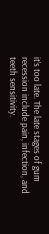it’s too late. The late stages of gum recession include pain, infection, and teeth sensitivity.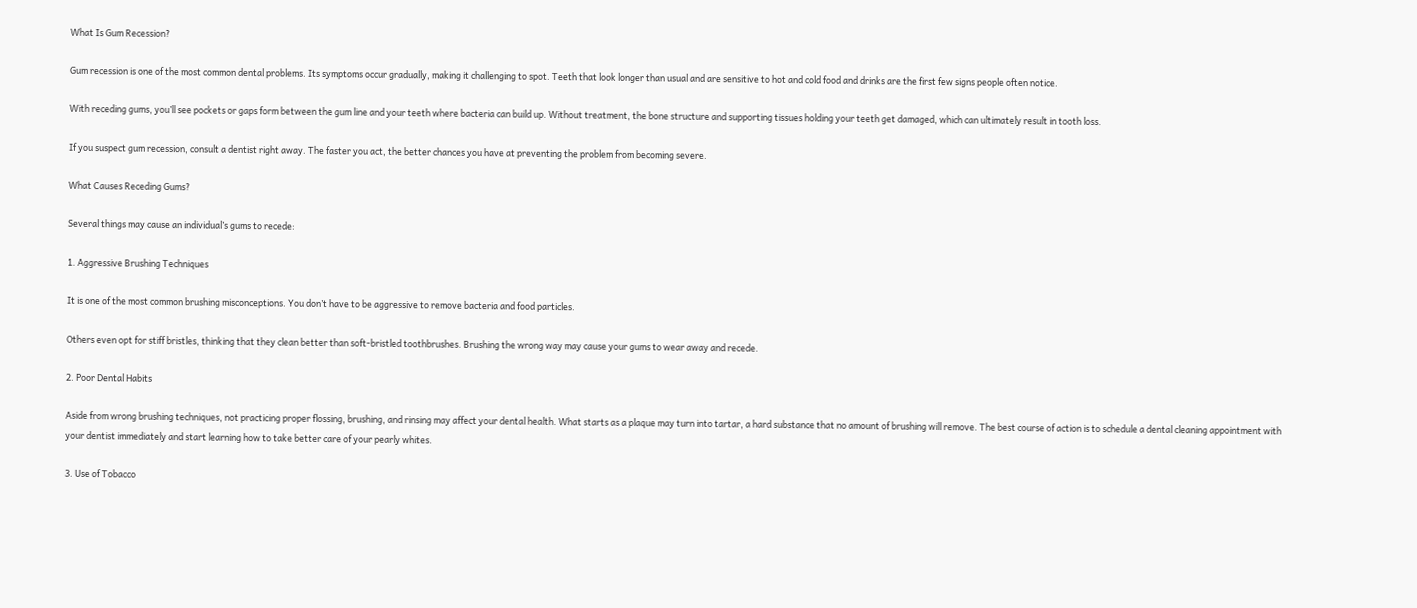What Is Gum Recession?

Gum recession is one of the most common dental problems. Its symptoms occur gradually, making it challenging to spot. Teeth that look longer than usual and are sensitive to hot and cold food and drinks are the first few signs people often notice.

With receding gums, you’ll see pockets or gaps form between the gum line and your teeth where bacteria can build up. Without treatment, the bone structure and supporting tissues holding your teeth get damaged, which can ultimately result in tooth loss.

If you suspect gum recession, consult a dentist right away. The faster you act, the better chances you have at preventing the problem from becoming severe.

What Causes Receding Gums?

Several things may cause an individual’s gums to recede:

1. Aggressive Brushing Techniques

It is one of the most common brushing misconceptions. You don’t have to be aggressive to remove bacteria and food particles.

Others even opt for stiff bristles, thinking that they clean better than soft-bristled toothbrushes. Brushing the wrong way may cause your gums to wear away and recede.

2. Poor Dental Habits

Aside from wrong brushing techniques, not practicing proper flossing, brushing, and rinsing may affect your dental health. What starts as a plaque may turn into tartar, a hard substance that no amount of brushing will remove. The best course of action is to schedule a dental cleaning appointment with your dentist immediately and start learning how to take better care of your pearly whites.

3. Use of Tobacco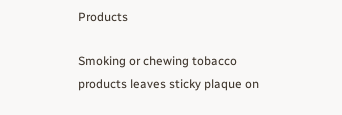Products

Smoking or chewing tobacco products leaves sticky plaque on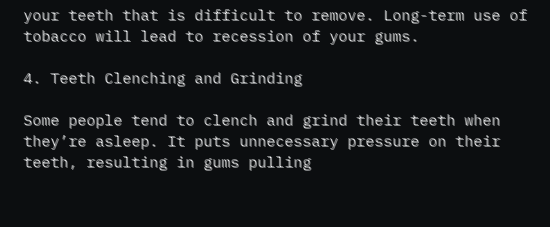your teeth that is difficult to remove. Long-term use of tobacco will lead to recession of your gums.

4. Teeth Clenching and Grinding

Some people tend to clench and grind their teeth when they’re asleep. It puts unnecessary pressure on their teeth, resulting in gums pulling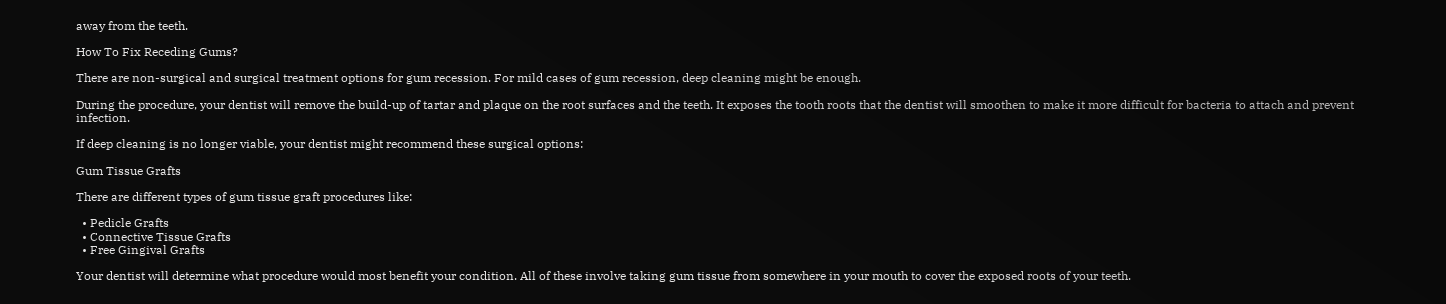away from the teeth.

How To Fix Receding Gums?

There are non-surgical and surgical treatment options for gum recession. For mild cases of gum recession, deep cleaning might be enough.

During the procedure, your dentist will remove the build-up of tartar and plaque on the root surfaces and the teeth. It exposes the tooth roots that the dentist will smoothen to make it more difficult for bacteria to attach and prevent infection.

If deep cleaning is no longer viable, your dentist might recommend these surgical options:

Gum Tissue Grafts

There are different types of gum tissue graft procedures like:

  • Pedicle Grafts
  • Connective Tissue Grafts
  • Free Gingival Grafts

Your dentist will determine what procedure would most benefit your condition. All of these involve taking gum tissue from somewhere in your mouth to cover the exposed roots of your teeth.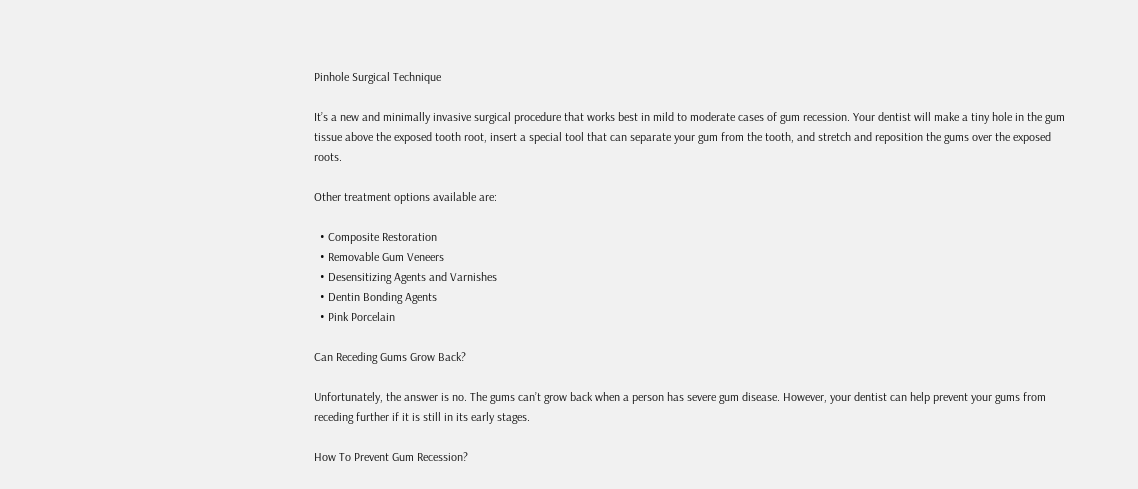Pinhole Surgical Technique

It’s a new and minimally invasive surgical procedure that works best in mild to moderate cases of gum recession. Your dentist will make a tiny hole in the gum tissue above the exposed tooth root, insert a special tool that can separate your gum from the tooth, and stretch and reposition the gums over the exposed roots.

Other treatment options available are:

  • Composite Restoration
  • Removable Gum Veneers
  • Desensitizing Agents and Varnishes
  • Dentin Bonding Agents
  • Pink Porcelain

Can Receding Gums Grow Back?

Unfortunately, the answer is no. The gums can’t grow back when a person has severe gum disease. However, your dentist can help prevent your gums from receding further if it is still in its early stages.

How To Prevent Gum Recession?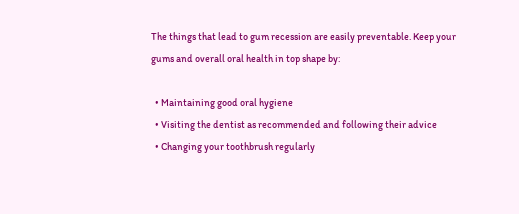The things that lead to gum recession are easily preventable. Keep your gums and overall oral health in top shape by:

  • Maintaining good oral hygiene
  • Visiting the dentist as recommended and following their advice
  • Changing your toothbrush regularly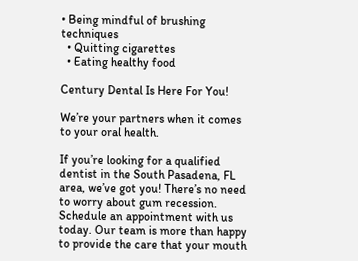• Being mindful of brushing techniques
  • Quitting cigarettes
  • Eating healthy food

Century Dental Is Here For You!

We’re your partners when it comes to your oral health.

If you’re looking for a qualified dentist in the South Pasadena, FL area, we’ve got you! There’s no need to worry about gum recession. Schedule an appointment with us today. Our team is more than happy to provide the care that your mouth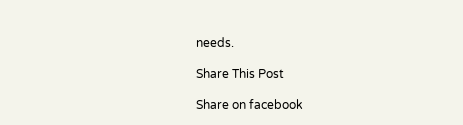needs.

Share This Post

Share on facebook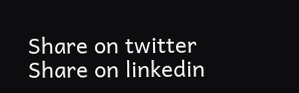Share on twitter
Share on linkedin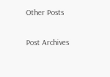Other Posts

Post Archives